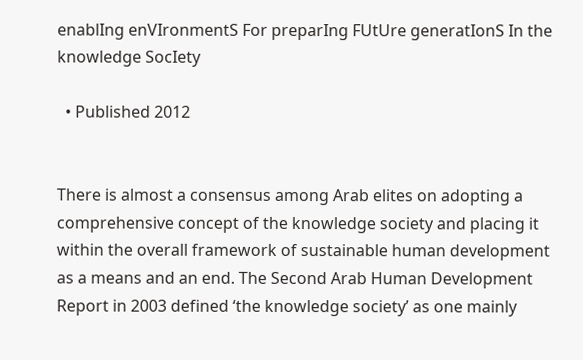enablIng enVIronmentS For preparIng FUtUre generatIonS In the knowledge SocIety

  • Published 2012


There is almost a consensus among Arab elites on adopting a comprehensive concept of the knowledge society and placing it within the overall framework of sustainable human development as a means and an end. The Second Arab Human Development Report in 2003 defined ‘the knowledge society’ as one mainly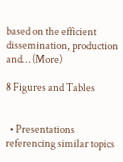based on the efficient dissemination, production and… (More)

8 Figures and Tables


  • Presentations referencing similar topics